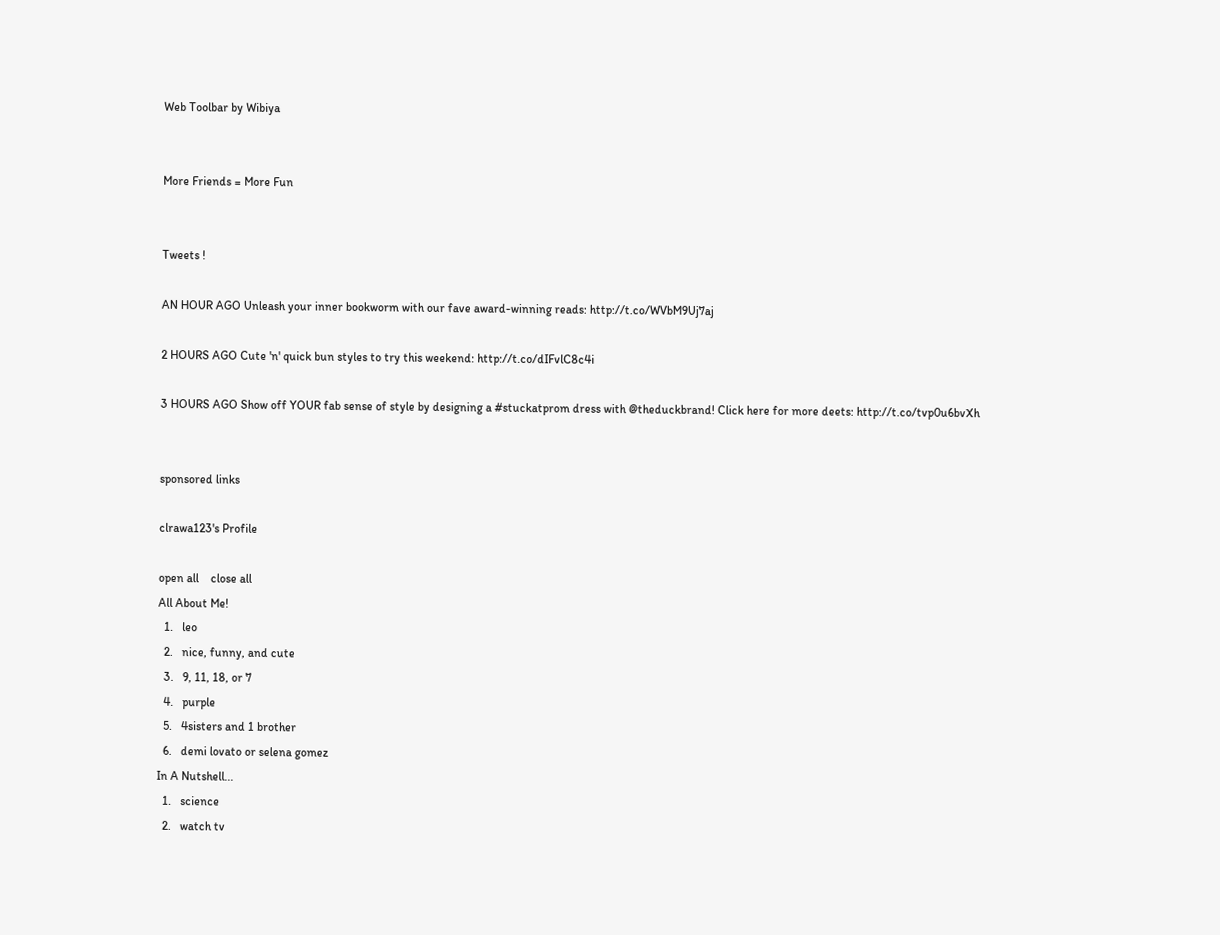Web Toolbar by Wibiya


More Friends = More Fun


Tweets !

AN HOUR AGO Unleash your inner bookworm with our fave award-winning reads: http://t.co/WVbM9Uj7aj

2 HOURS AGO Cute 'n' quick bun styles to try this weekend: http://t.co/dIFvlC8c4i

3 HOURS AGO Show off YOUR fab sense of style by designing a #stuckatprom dress with @theduckbrand! Click here for more deets: http://t.co/tvp0u6bvXh


sponsored links

clrawa123's Profile

open all    close all
All About Me!
  1.   leo
  2.   nice, funny, and cute
  3.   9, 11, 18, or 7
  4.   purple
  5.   4sisters and 1 brother
  6.   demi lovato or selena gomez
In A Nutshell...
  1.   science
  2.   watch tv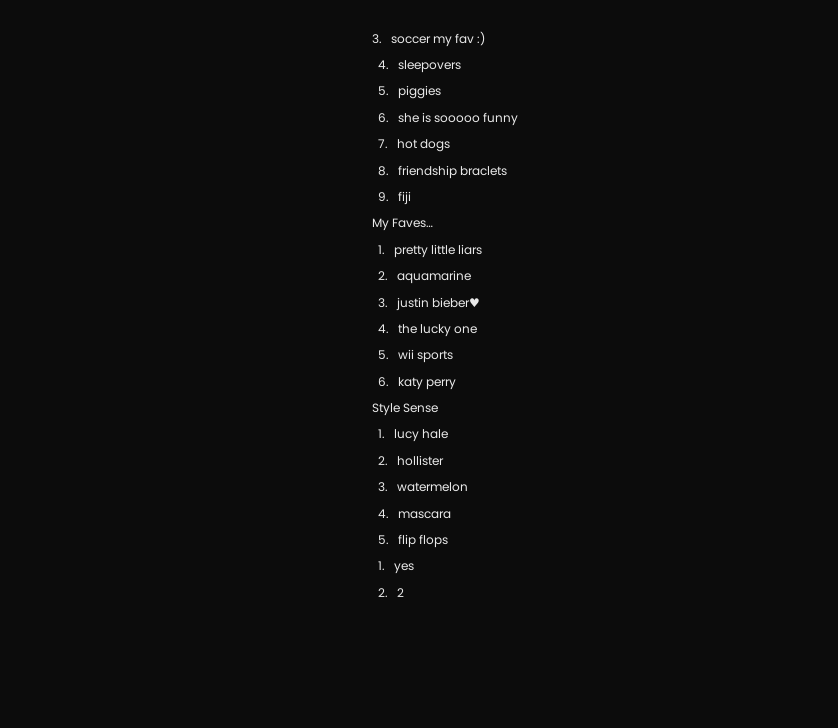3.   soccer my fav :)
  4.   sleepovers
  5.   piggies
  6.   she is sooooo funny
  7.   hot dogs
  8.   friendship braclets
  9.   fiji
My Faves…
  1.   pretty little liars
  2.   aquamarine
  3.   justin bieber♥
  4.   the lucky one
  5.   wii sports
  6.   katy perry
Style Sense
  1.   lucy hale
  2.   hollister
  3.   watermelon
  4.   mascara
  5.   flip flops
  1.   yes
  2.   2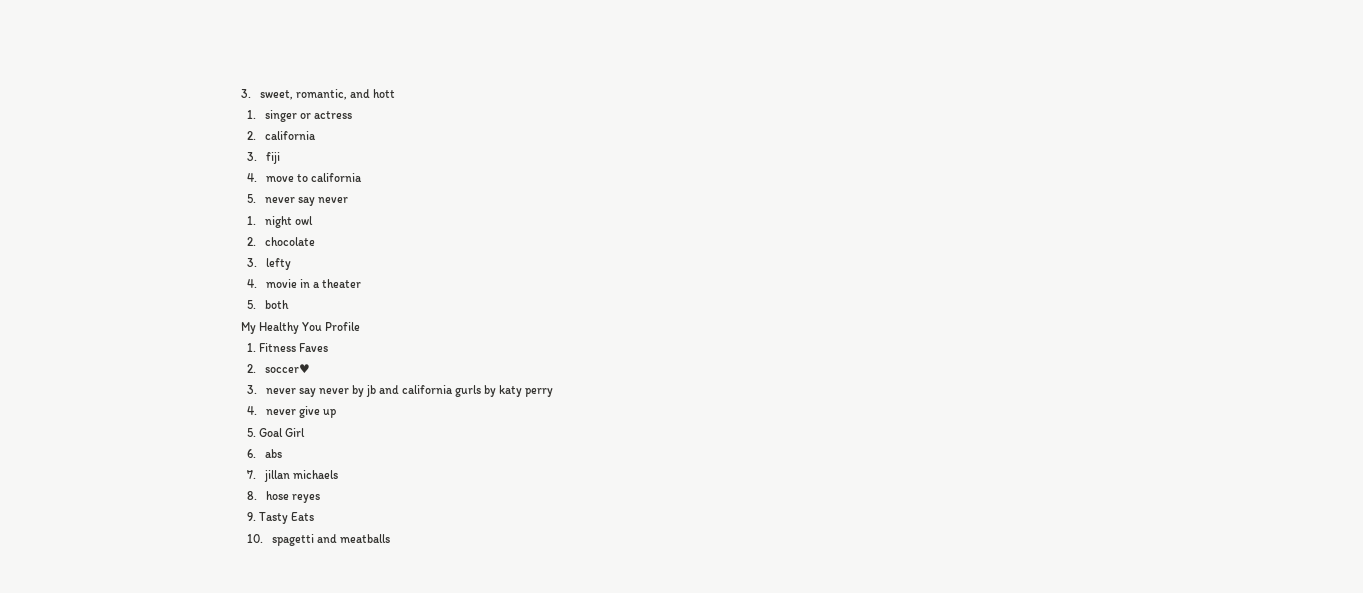3.   sweet, romantic, and hott
  1.   singer or actress
  2.   california
  3.   fiji
  4.   move to california
  5.   never say never
  1.   night owl
  2.   chocolate
  3.   lefty
  4.   movie in a theater
  5.   both
My Healthy You Profile
  1. Fitness Faves
  2.   soccer♥
  3.   never say never by jb and california gurls by katy perry
  4.   never give up
  5. Goal Girl
  6.   abs
  7.   jillan michaels
  8.   hose reyes
  9. Tasty Eats
  10.   spagetti and meatballs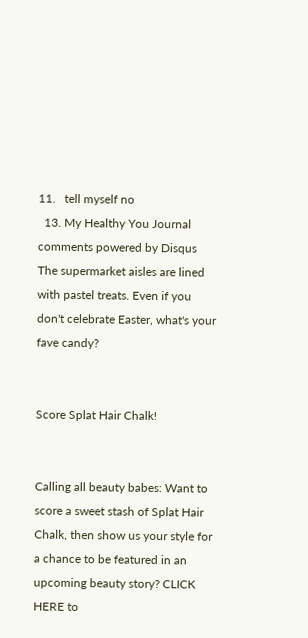11.   tell myself no
  13. My Healthy You Journal
comments powered by Disqus
The supermarket aisles are lined with pastel treats. Even if you don't celebrate Easter, what's your fave candy?


Score Splat Hair Chalk!


Calling all beauty babes: Want to score a sweet stash of Splat Hair Chalk, then show us your style for a chance to be featured in an upcoming beauty story? CLICK HERE to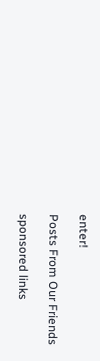enter!

Posts From Our Friends

sponsored links